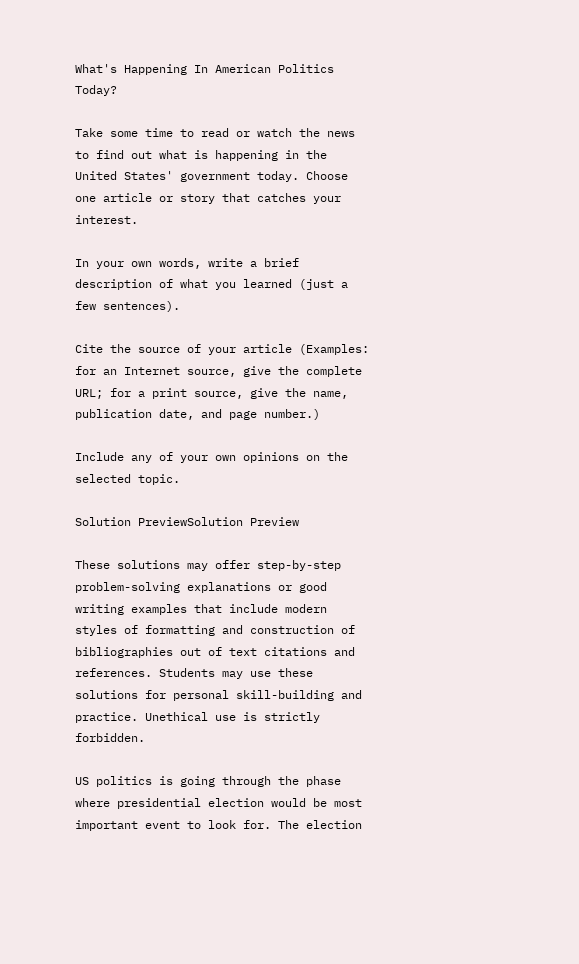What's Happening In American Politics Today?

Take some time to read or watch the news to find out what is happening in the United States' government today. Choose one article or story that catches your interest.

In your own words, write a brief description of what you learned (just a few sentences).

Cite the source of your article (Examples: for an Internet source, give the complete URL; for a print source, give the name, publication date, and page number.)

Include any of your own opinions on the selected topic.

Solution PreviewSolution Preview

These solutions may offer step-by-step problem-solving explanations or good writing examples that include modern styles of formatting and construction of bibliographies out of text citations and references. Students may use these solutions for personal skill-building and practice. Unethical use is strictly forbidden.

US politics is going through the phase where presidential election would be most important event to look for. The election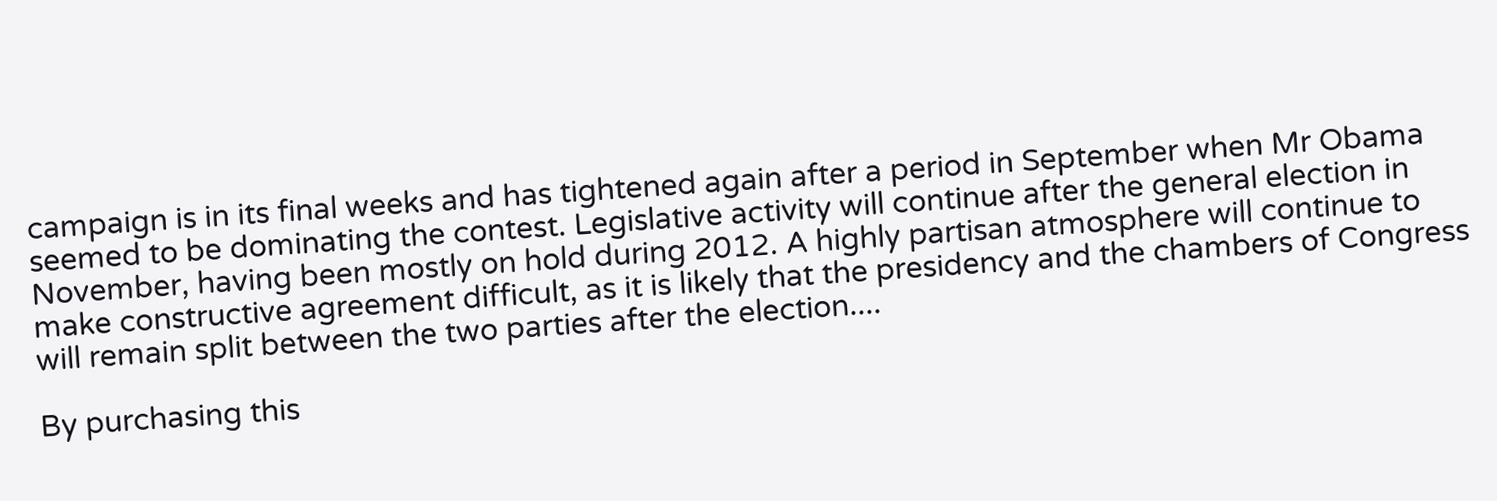campaign is in its final weeks and has tightened again after a period in September when Mr Obama seemed to be dominating the contest. Legislative activity will continue after the general election in November, having been mostly on hold during 2012. A highly partisan atmosphere will continue to make constructive agreement difficult, as it is likely that the presidency and the chambers of Congress will remain split between the two parties after the election....

By purchasing this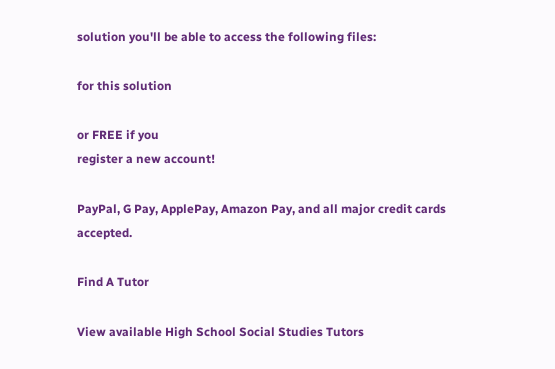solution you'll be able to access the following files:

for this solution

or FREE if you
register a new account!

PayPal, G Pay, ApplePay, Amazon Pay, and all major credit cards accepted.

Find A Tutor

View available High School Social Studies Tutors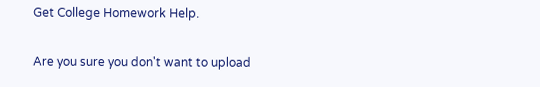Get College Homework Help.

Are you sure you don't want to upload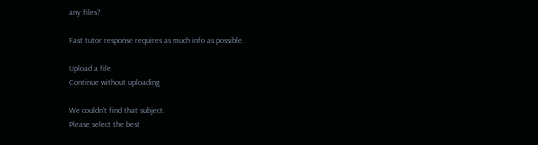any files?

Fast tutor response requires as much info as possible.

Upload a file
Continue without uploading

We couldn't find that subject.
Please select the best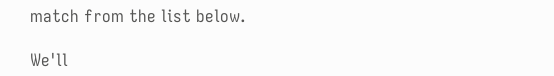match from the list below.

We'll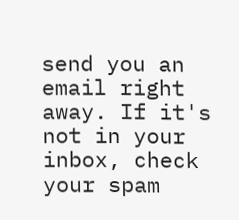send you an email right away. If it's not in your inbox, check your spam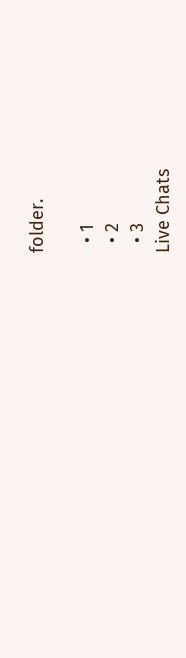folder.

  • 1
  • 2
  • 3
Live Chats